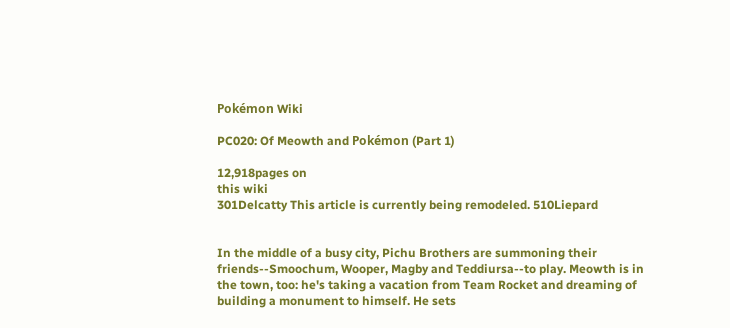Pokémon Wiki

PC020: Of Meowth and Pokémon (Part 1)

12,918pages on
this wiki
301Delcatty This article is currently being remodeled. 510Liepard


In the middle of a busy city, Pichu Brothers are summoning their friends--Smoochum, Wooper, Magby and Teddiursa--to play. Meowth is in the town, too: he's taking a vacation from Team Rocket and dreaming of building a monument to himself. He sets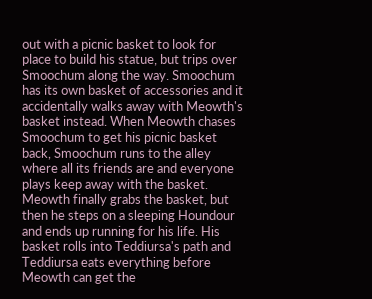out with a picnic basket to look for place to build his statue, but trips over Smoochum along the way. Smoochum has its own basket of accessories and it accidentally walks away with Meowth's basket instead. When Meowth chases Smoochum to get his picnic basket back, Smoochum runs to the alley where all its friends are and everyone plays keep away with the basket. Meowth finally grabs the basket, but then he steps on a sleeping Houndour and ends up running for his life. His basket rolls into Teddiursa's path and Teddiursa eats everything before Meowth can get the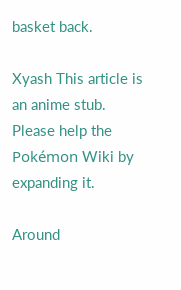basket back.

Xyash This article is an anime stub.
Please help the Pokémon Wiki by expanding it.

Around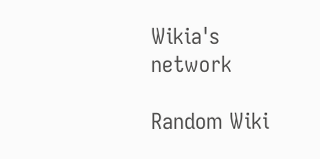Wikia's network

Random Wiki